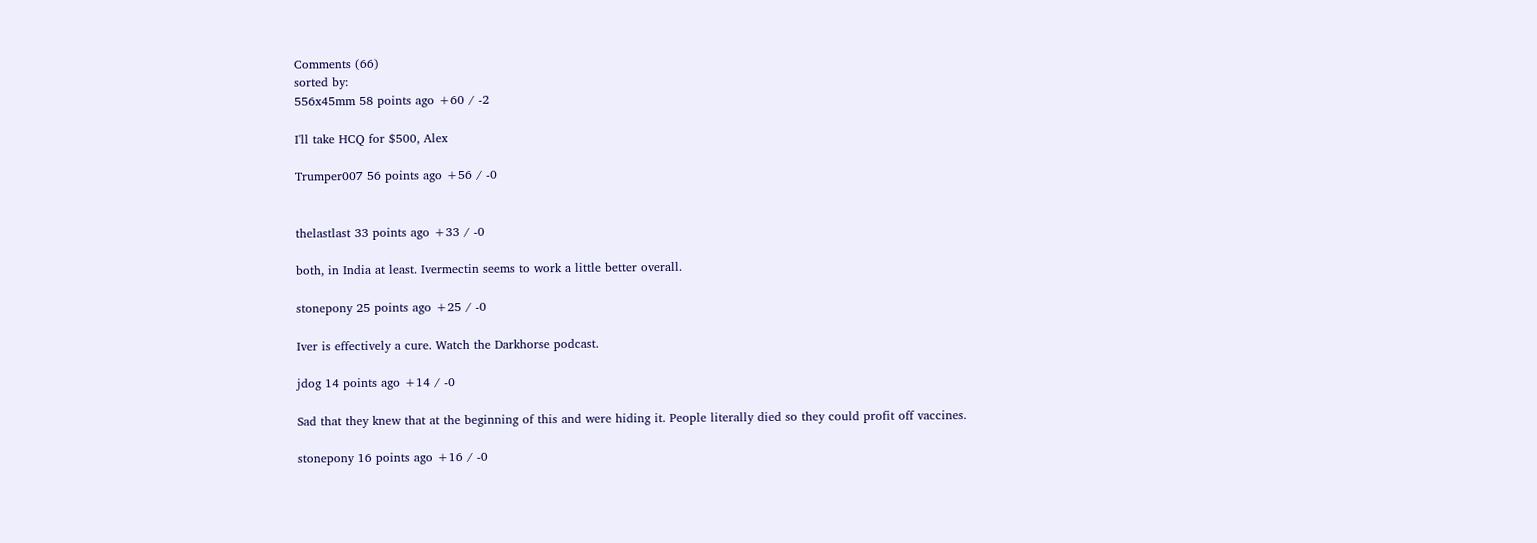Comments (66)
sorted by:
556x45mm 58 points ago +60 / -2

I'll take HCQ for $500, Alex

Trumper007 56 points ago +56 / -0


thelastlast 33 points ago +33 / -0

both, in India at least. Ivermectin seems to work a little better overall.

stonepony 25 points ago +25 / -0

Iver is effectively a cure. Watch the Darkhorse podcast.

jdog 14 points ago +14 / -0

Sad that they knew that at the beginning of this and were hiding it. People literally died so they could profit off vaccines.

stonepony 16 points ago +16 / -0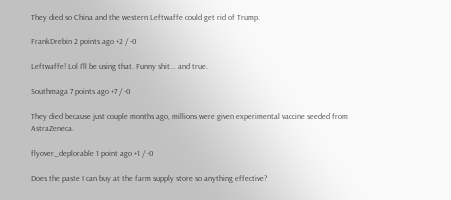They died so China and the western Leftwaffe could get rid of Trump.

FrankDrebin 2 points ago +2 / -0

Leftwaffe! Lol I'll be using that. Funny shit... and true.

Southmaga 7 points ago +7 / -0

They died because just couple months ago, millions were given experimental vaccine seeded from AstraZeneca.

flyover_deplorable 1 point ago +1 / -0

Does the paste I can buy at the farm supply store so anything effective?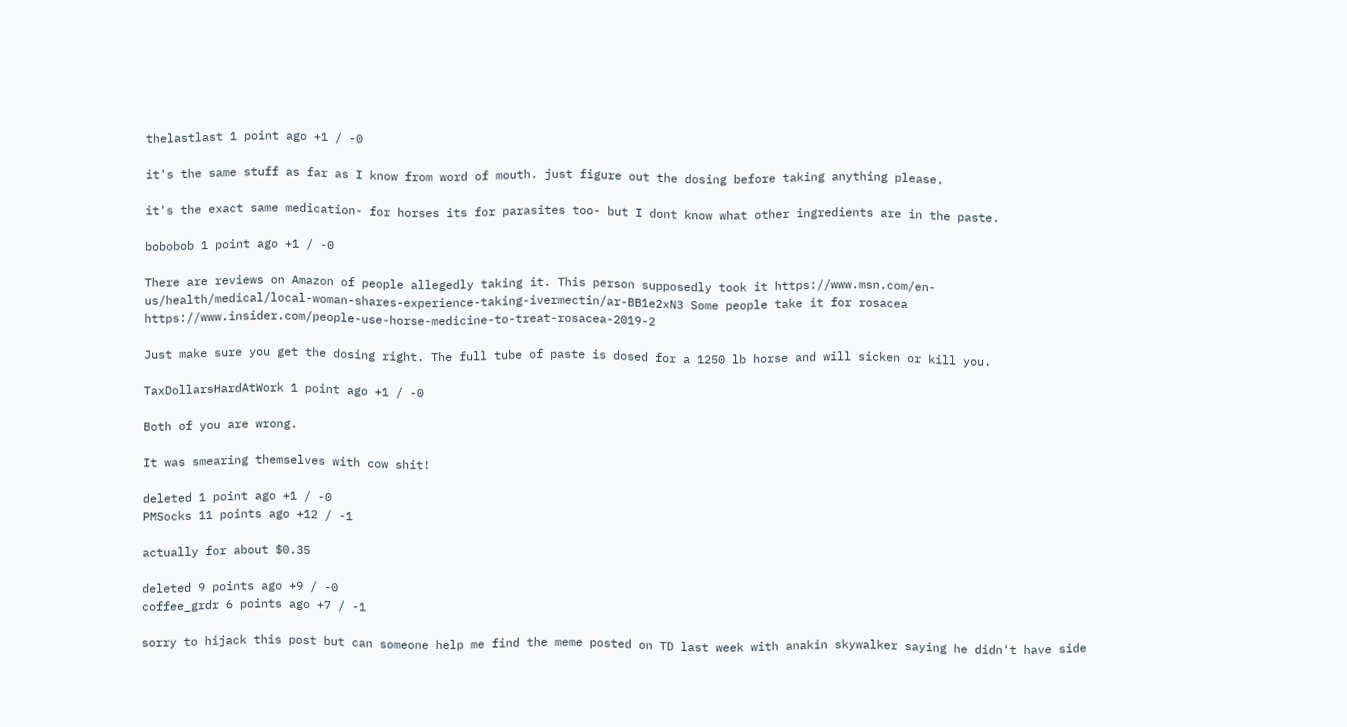thelastlast 1 point ago +1 / -0

it's the same stuff as far as I know from word of mouth. just figure out the dosing before taking anything please.

it's the exact same medication- for horses its for parasites too- but I dont know what other ingredients are in the paste.

bobobob 1 point ago +1 / -0

There are reviews on Amazon of people allegedly taking it. This person supposedly took it https://www.msn.com/en-us/health/medical/local-woman-shares-experience-taking-ivermectin/ar-BB1e2xN3 Some people take it for rosacea https://www.insider.com/people-use-horse-medicine-to-treat-rosacea-2019-2

Just make sure you get the dosing right. The full tube of paste is dosed for a 1250 lb horse and will sicken or kill you.

TaxDollarsHardAtWork 1 point ago +1 / -0

Both of you are wrong.

It was smearing themselves with cow shit!

deleted 1 point ago +1 / -0
PMSocks 11 points ago +12 / -1

actually for about $0.35

deleted 9 points ago +9 / -0
coffee_grdr 6 points ago +7 / -1

sorry to hijack this post but can someone help me find the meme posted on TD last week with anakin skywalker saying he didn't have side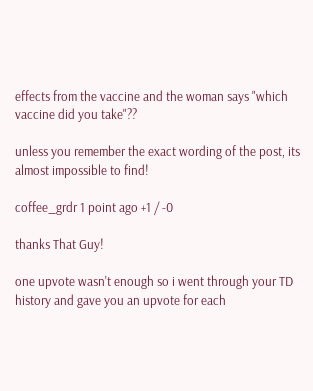effects from the vaccine and the woman says "which vaccine did you take"??

unless you remember the exact wording of the post, its almost impossible to find!

coffee_grdr 1 point ago +1 / -0

thanks That Guy!

one upvote wasn't enough so i went through your TD history and gave you an upvote for each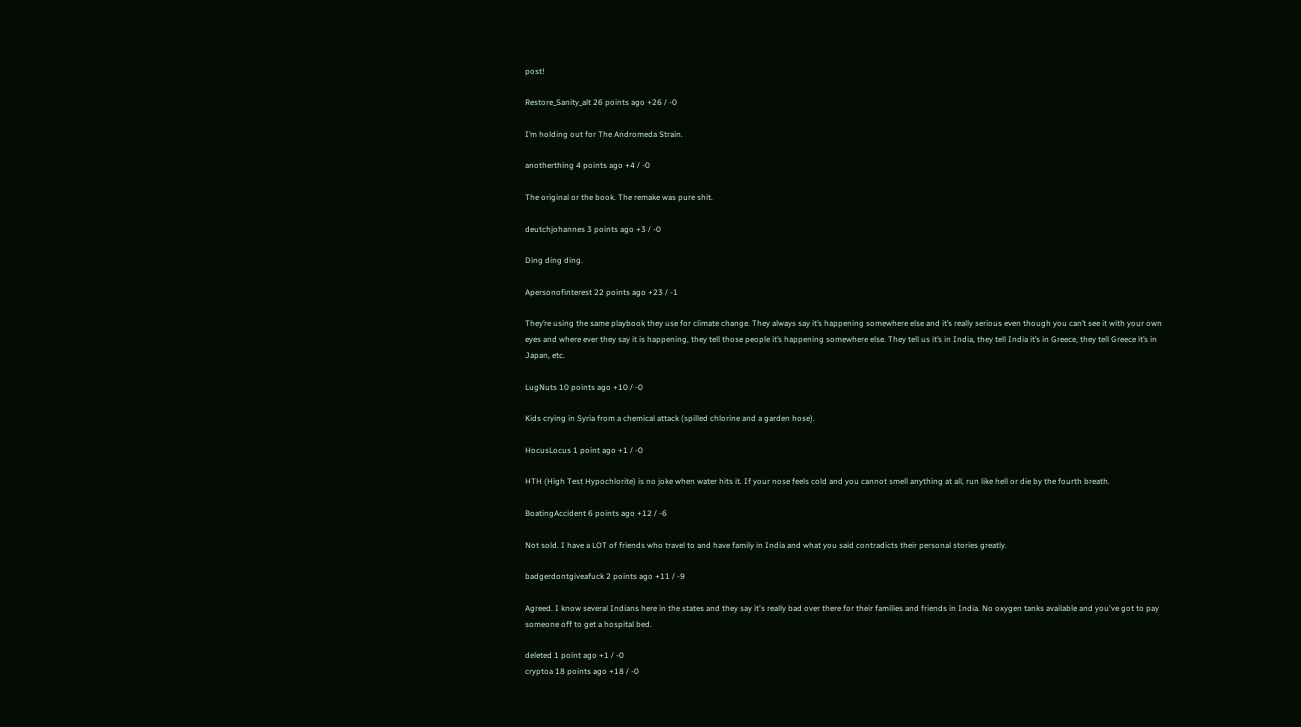post!

Restore_Sanity_alt 26 points ago +26 / -0

I’m holding out for The Andromeda Strain.

anotherthing 4 points ago +4 / -0

The original or the book. The remake was pure shit.

deutchjohannes 3 points ago +3 / -0

Ding ding ding.

Apersonofinterest 22 points ago +23 / -1

They’re using the same playbook they use for climate change. They always say it’s happening somewhere else and it’s really serious even though you can’t see it with your own eyes and where ever they say it is happening, they tell those people it’s happening somewhere else. They tell us it’s in India, they tell India it’s in Greece, they tell Greece it’s in Japan, etc.

LugNuts 10 points ago +10 / -0

Kids crying in Syria from a chemical attack (spilled chlorine and a garden hose).

HocusLocus 1 point ago +1 / -0

HTH (High Test Hypochlorite) is no joke when water hits it. If your nose feels cold and you cannot smell anything at all, run like hell or die by the fourth breath.

BoatingAccident 6 points ago +12 / -6

Not sold. I have a LOT of friends who travel to and have family in India and what you said contradicts their personal stories greatly.

badgerdontgiveafuck 2 points ago +11 / -9

Agreed. I know several Indians here in the states and they say it's really bad over there for their families and friends in India. No oxygen tanks available and you've got to pay someone off to get a hospital bed.

deleted 1 point ago +1 / -0
cryptoa 18 points ago +18 / -0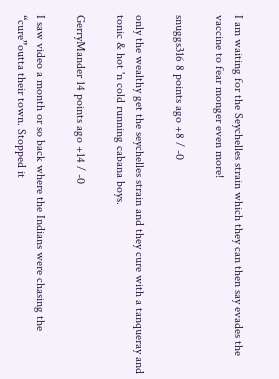I am waiting for the Seychelles strain which they can then say evades the vaccine to fear monger even more!

snuggs316 8 points ago +8 / -0

only the wealthy get the seychelles strain and they cure with a tanqueray and tonic & hot 'n cold running cabana boys.

GerryMander 14 points ago +14 / -0

I saw video a month or so back where the Indians were chasing the “cure”outta their town. Stopped it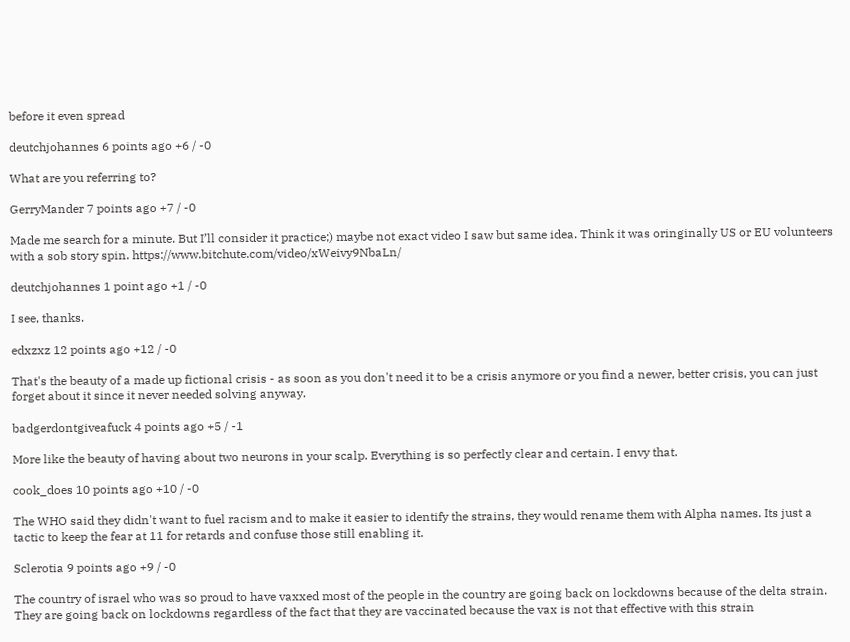before it even spread

deutchjohannes 6 points ago +6 / -0

What are you referring to?

GerryMander 7 points ago +7 / -0

Made me search for a minute. But I’ll consider it practice;) maybe not exact video I saw but same idea. Think it was oringinally US or EU volunteers with a sob story spin. https://www.bitchute.com/video/xWeivy9NbaLn/

deutchjohannes 1 point ago +1 / -0

I see, thanks.

edxzxz 12 points ago +12 / -0

That's the beauty of a made up fictional crisis - as soon as you don't need it to be a crisis anymore or you find a newer, better crisis, you can just forget about it since it never needed solving anyway.

badgerdontgiveafuck 4 points ago +5 / -1

More like the beauty of having about two neurons in your scalp. Everything is so perfectly clear and certain. I envy that.

cook_does 10 points ago +10 / -0

The WHO said they didn't want to fuel racism and to make it easier to identify the strains, they would rename them with Alpha names. Its just a tactic to keep the fear at 11 for retards and confuse those still enabling it.

Sclerotia 9 points ago +9 / -0

The country of israel who was so proud to have vaxxed most of the people in the country are going back on lockdowns because of the delta strain. They are going back on lockdowns regardless of the fact that they are vaccinated because the vax is not that effective with this strain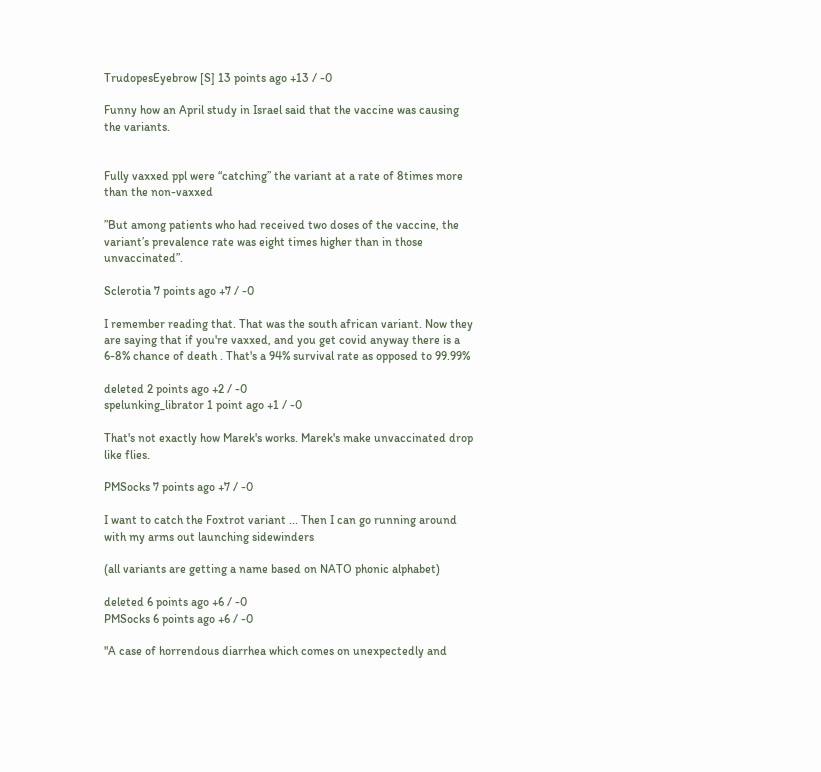TrudopesEyebrow [S] 13 points ago +13 / -0

Funny how an April study in Israel said that the vaccine was causing the variants.


Fully vaxxed ppl were “catching” the variant at a rate of 8times more than the non-vaxxed

”But among patients who had received two doses of the vaccine, the variant’s prevalence rate was eight times higher than in those unvaccinated”.

Sclerotia 7 points ago +7 / -0

I remember reading that. That was the south african variant. Now they are saying that if you're vaxxed, and you get covid anyway there is a 6-8% chance of death . That's a 94% survival rate as opposed to 99.99%

deleted 2 points ago +2 / -0
spelunking_librator 1 point ago +1 / -0

That's not exactly how Marek's works. Marek's make unvaccinated drop like flies.

PMSocks 7 points ago +7 / -0

I want to catch the Foxtrot variant ... Then I can go running around with my arms out launching sidewinders

(all variants are getting a name based on NATO phonic alphabet)

deleted 6 points ago +6 / -0
PMSocks 6 points ago +6 / -0

"A case of horrendous diarrhea which comes on unexpectedly and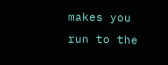makes you run to the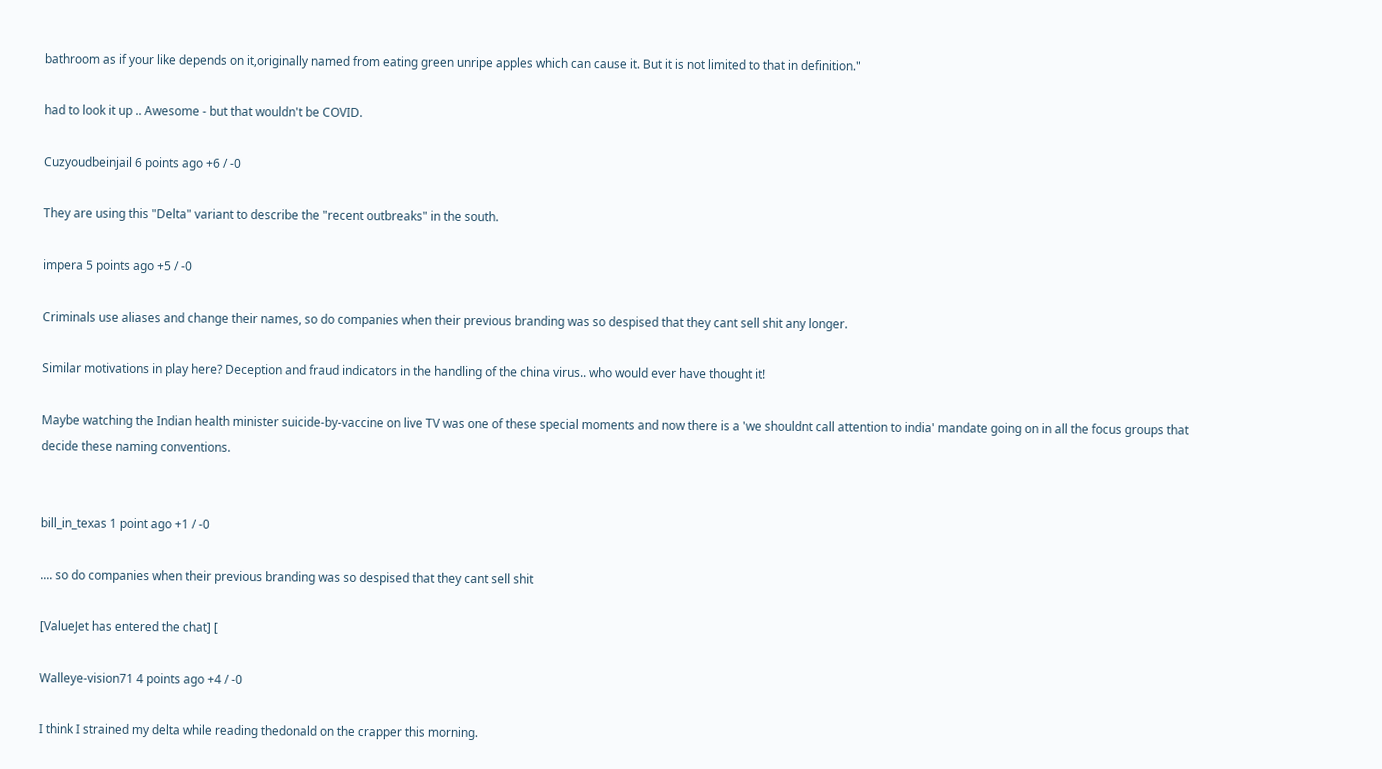bathroom as if your like depends on it,originally named from eating green unripe apples which can cause it. But it is not limited to that in definition."

had to look it up .. Awesome - but that wouldn't be COVID.

Cuzyoudbeinjail 6 points ago +6 / -0

They are using this "Delta" variant to describe the "recent outbreaks" in the south.

impera 5 points ago +5 / -0

Criminals use aliases and change their names, so do companies when their previous branding was so despised that they cant sell shit any longer.

Similar motivations in play here? Deception and fraud indicators in the handling of the china virus.. who would ever have thought it!

Maybe watching the Indian health minister suicide-by-vaccine on live TV was one of these special moments and now there is a 'we shouldnt call attention to india' mandate going on in all the focus groups that decide these naming conventions.


bill_in_texas 1 point ago +1 / -0

.... so do companies when their previous branding was so despised that they cant sell shit

[ValueJet has entered the chat] [

Walleye-vision71 4 points ago +4 / -0

I think I strained my delta while reading thedonald on the crapper this morning.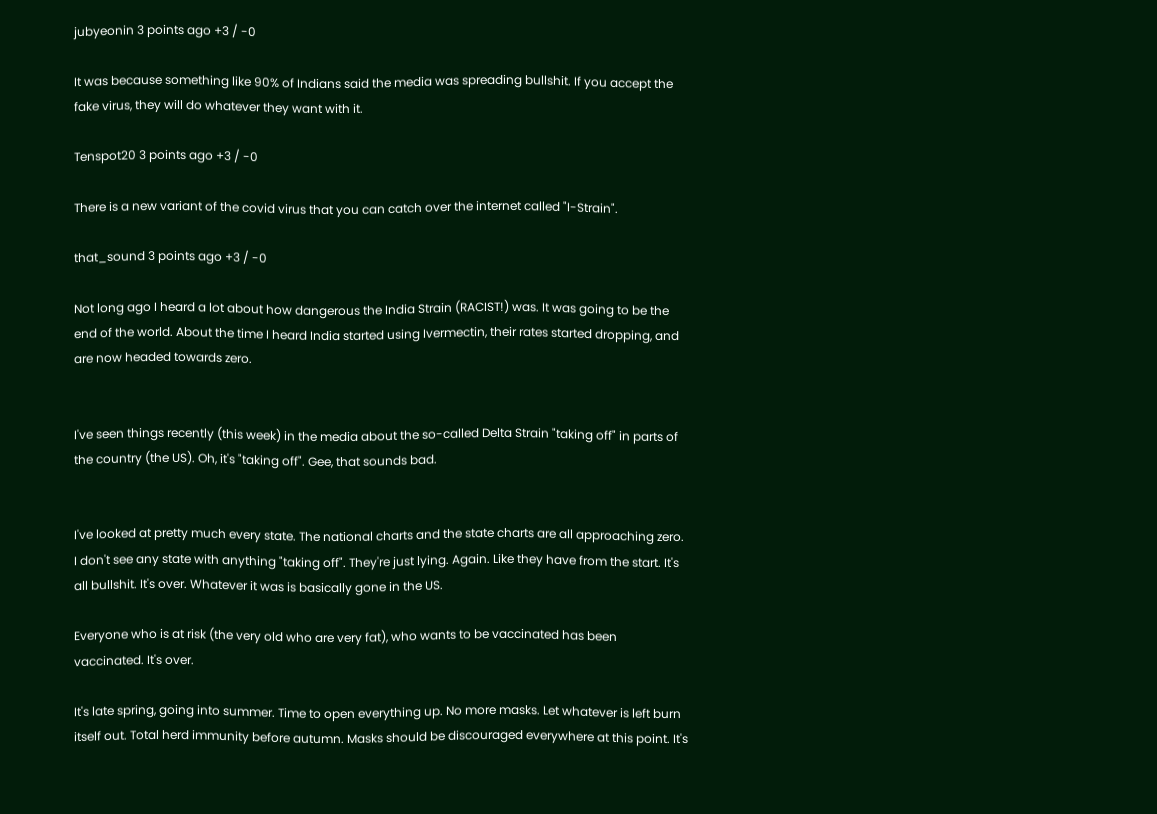jubyeonin 3 points ago +3 / -0

It was because something like 90% of Indians said the media was spreading bullshit. If you accept the fake virus, they will do whatever they want with it.

Tenspot20 3 points ago +3 / -0

There is a new variant of the covid virus that you can catch over the internet called "I-Strain".

that_sound 3 points ago +3 / -0

Not long ago I heard a lot about how dangerous the India Strain (RACIST!) was. It was going to be the end of the world. About the time I heard India started using Ivermectin, their rates started dropping, and are now headed towards zero.


I've seen things recently (this week) in the media about the so-called Delta Strain "taking off" in parts of the country (the US). Oh, it's "taking off". Gee, that sounds bad.


I've looked at pretty much every state. The national charts and the state charts are all approaching zero. I don't see any state with anything "taking off". They're just lying. Again. Like they have from the start. It's all bullshit. It's over. Whatever it was is basically gone in the US.

Everyone who is at risk (the very old who are very fat), who wants to be vaccinated has been vaccinated. It's over.

It's late spring, going into summer. Time to open everything up. No more masks. Let whatever is left burn itself out. Total herd immunity before autumn. Masks should be discouraged everywhere at this point. It's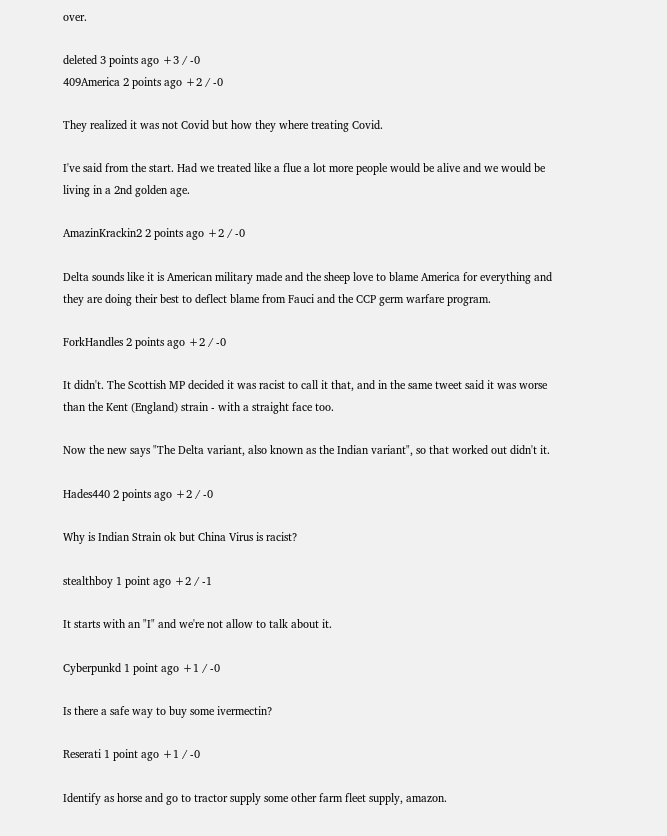over.

deleted 3 points ago +3 / -0
409America 2 points ago +2 / -0

They realized it was not Covid but how they where treating Covid.

I've said from the start. Had we treated like a flue a lot more people would be alive and we would be living in a 2nd golden age.

AmazinKrackin2 2 points ago +2 / -0

Delta sounds like it is American military made and the sheep love to blame America for everything and they are doing their best to deflect blame from Fauci and the CCP germ warfare program.

ForkHandles 2 points ago +2 / -0

It didn't. The Scottish MP decided it was racist to call it that, and in the same tweet said it was worse than the Kent (England) strain - with a straight face too.

Now the new says "The Delta variant, also known as the Indian variant", so that worked out didn't it.

Hades440 2 points ago +2 / -0

Why is Indian Strain ok but China Virus is racist?

stealthboy 1 point ago +2 / -1

It starts with an "I" and we're not allow to talk about it.

Cyberpunkd 1 point ago +1 / -0

Is there a safe way to buy some ivermectin?

Reserati 1 point ago +1 / -0

Identify as horse and go to tractor supply some other farm fleet supply, amazon.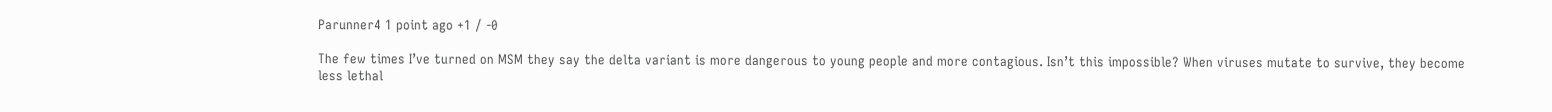Parunner4 1 point ago +1 / -0

The few times I’ve turned on MSM they say the delta variant is more dangerous to young people and more contagious. Isn’t this impossible? When viruses mutate to survive, they become less lethal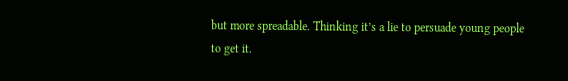but more spreadable. Thinking it’s a lie to persuade young people to get it.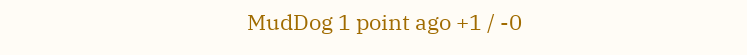MudDog 1 point ago +1 / -0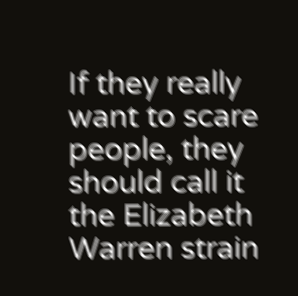If they really want to scare people, they should call it the Elizabeth Warren strain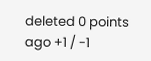deleted 0 points ago +1 / -1